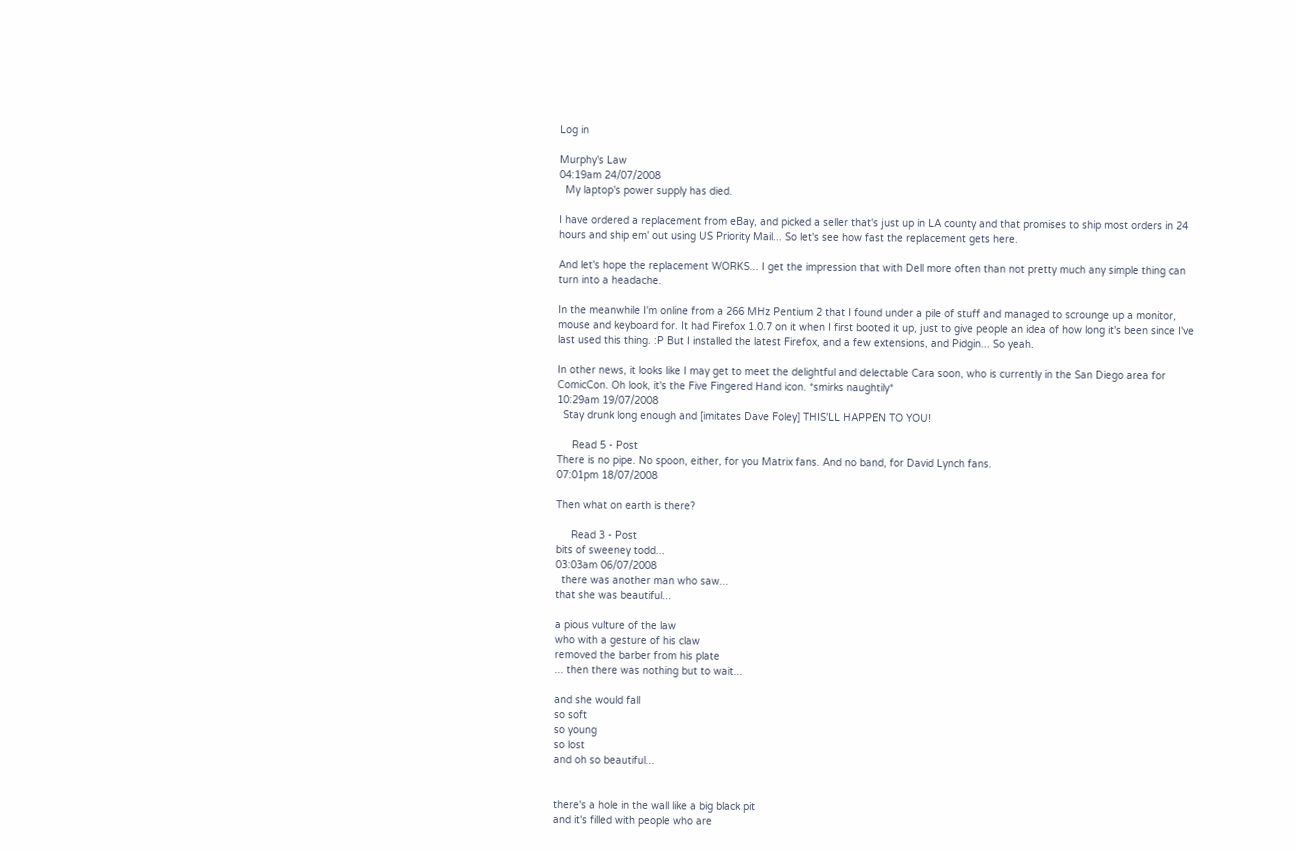Log in

Murphy's Law
04:19am 24/07/2008
  My laptop's power supply has died.

I have ordered a replacement from eBay, and picked a seller that's just up in LA county and that promises to ship most orders in 24 hours and ship em' out using US Priority Mail... So let's see how fast the replacement gets here.

And let's hope the replacement WORKS... I get the impression that with Dell more often than not pretty much any simple thing can turn into a headache.

In the meanwhile I'm online from a 266 MHz Pentium 2 that I found under a pile of stuff and managed to scrounge up a monitor, mouse and keyboard for. It had Firefox 1.0.7 on it when I first booted it up, just to give people an idea of how long it's been since I've last used this thing. :P But I installed the latest Firefox, and a few extensions, and Pidgin... So yeah.

In other news, it looks like I may get to meet the delightful and delectable Cara soon, who is currently in the San Diego area for ComicCon. Oh look, it's the Five Fingered Hand icon. *smirks naughtily*
10:29am 19/07/2008
  Stay drunk long enough and [imitates Dave Foley] THIS'LL HAPPEN TO YOU!

     Read 5 - Post
There is no pipe. No spoon, either, for you Matrix fans. And no band, for David Lynch fans.
07:01pm 18/07/2008

Then what on earth is there?

     Read 3 - Post
bits of sweeney todd...
03:03am 06/07/2008
  there was another man who saw...
that she was beautiful...

a pious vulture of the law
who with a gesture of his claw
removed the barber from his plate
... then there was nothing but to wait...

and she would fall
so soft
so young
so lost
and oh so beautiful...


there's a hole in the wall like a big black pit
and it's filled with people who are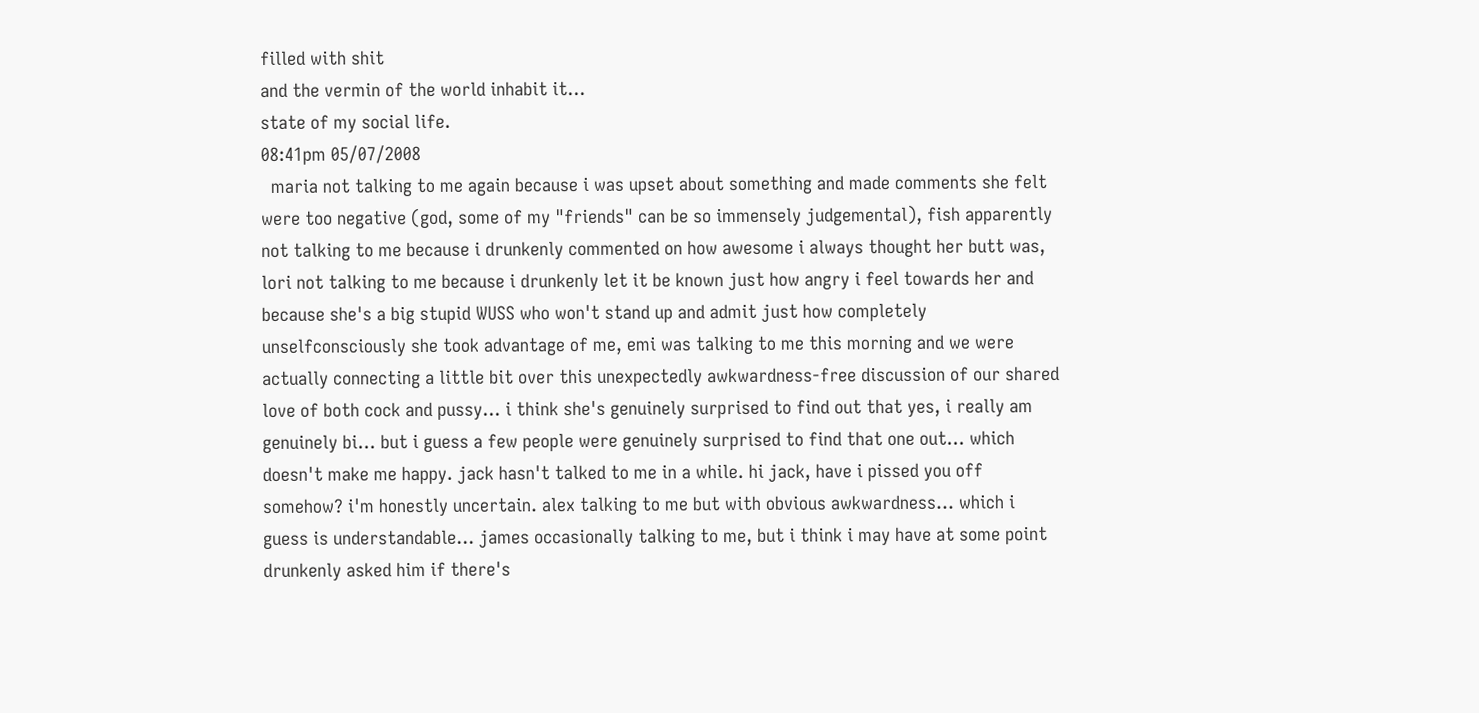filled with shit
and the vermin of the world inhabit it...
state of my social life.
08:41pm 05/07/2008
  maria not talking to me again because i was upset about something and made comments she felt were too negative (god, some of my "friends" can be so immensely judgemental), fish apparently not talking to me because i drunkenly commented on how awesome i always thought her butt was, lori not talking to me because i drunkenly let it be known just how angry i feel towards her and because she's a big stupid WUSS who won't stand up and admit just how completely unselfconsciously she took advantage of me, emi was talking to me this morning and we were actually connecting a little bit over this unexpectedly awkwardness-free discussion of our shared love of both cock and pussy... i think she's genuinely surprised to find out that yes, i really am genuinely bi... but i guess a few people were genuinely surprised to find that one out... which doesn't make me happy. jack hasn't talked to me in a while. hi jack, have i pissed you off somehow? i'm honestly uncertain. alex talking to me but with obvious awkwardness... which i guess is understandable... james occasionally talking to me, but i think i may have at some point drunkenly asked him if there's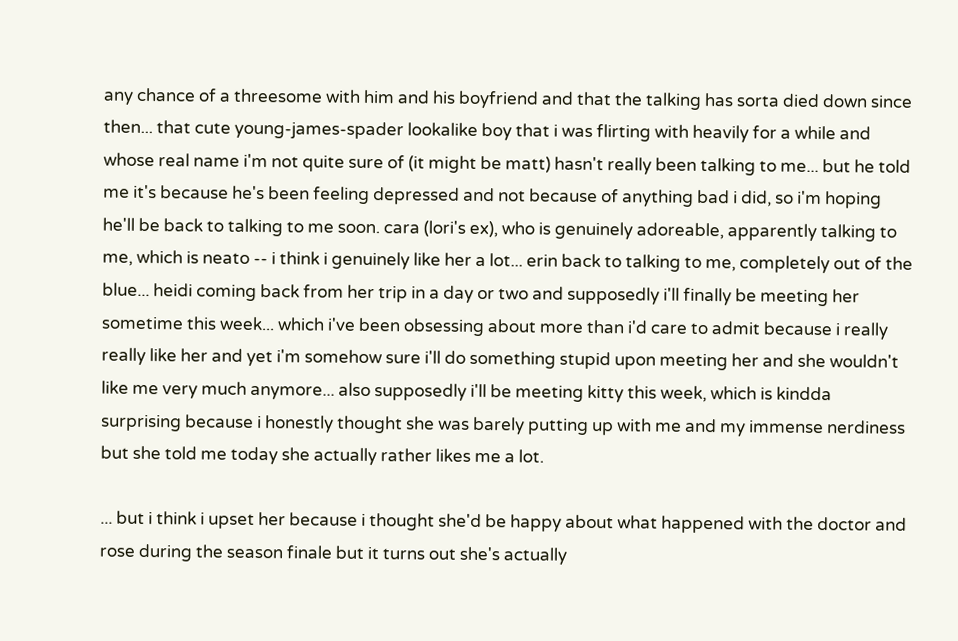any chance of a threesome with him and his boyfriend and that the talking has sorta died down since then... that cute young-james-spader lookalike boy that i was flirting with heavily for a while and whose real name i'm not quite sure of (it might be matt) hasn't really been talking to me... but he told me it's because he's been feeling depressed and not because of anything bad i did, so i'm hoping he'll be back to talking to me soon. cara (lori's ex), who is genuinely adoreable, apparently talking to me, which is neato -- i think i genuinely like her a lot... erin back to talking to me, completely out of the blue... heidi coming back from her trip in a day or two and supposedly i'll finally be meeting her sometime this week... which i've been obsessing about more than i'd care to admit because i really really like her and yet i'm somehow sure i'll do something stupid upon meeting her and she wouldn't like me very much anymore... also supposedly i'll be meeting kitty this week, which is kindda surprising because i honestly thought she was barely putting up with me and my immense nerdiness but she told me today she actually rather likes me a lot.

... but i think i upset her because i thought she'd be happy about what happened with the doctor and rose during the season finale but it turns out she's actually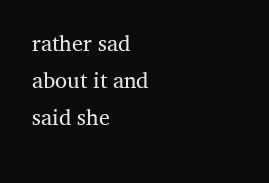rather sad about it and said she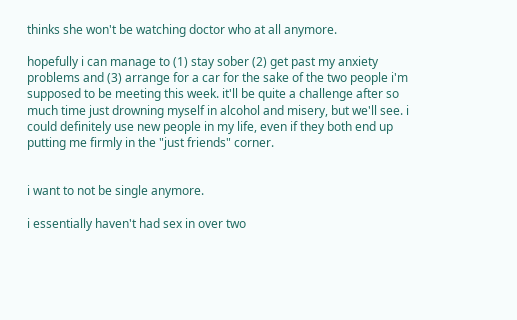thinks she won't be watching doctor who at all anymore.

hopefully i can manage to (1) stay sober (2) get past my anxiety problems and (3) arrange for a car for the sake of the two people i'm supposed to be meeting this week. it'll be quite a challenge after so much time just drowning myself in alcohol and misery, but we'll see. i could definitely use new people in my life, even if they both end up putting me firmly in the "just friends" corner.


i want to not be single anymore.

i essentially haven't had sex in over two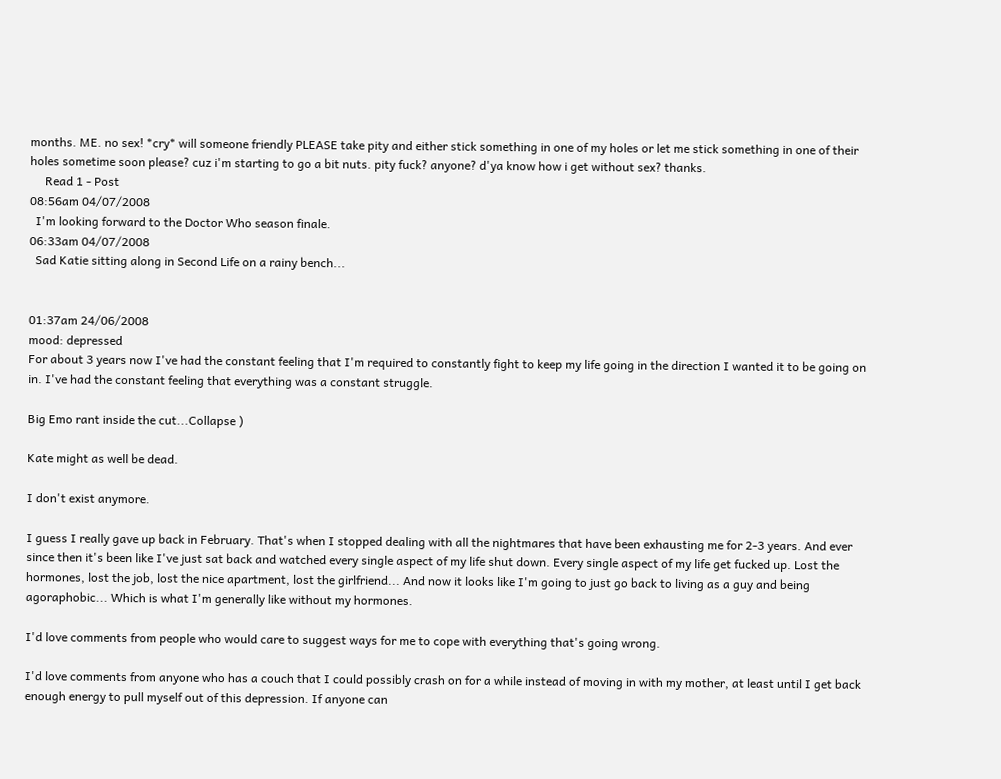months. ME. no sex! *cry* will someone friendly PLEASE take pity and either stick something in one of my holes or let me stick something in one of their holes sometime soon please? cuz i'm starting to go a bit nuts. pity fuck? anyone? d'ya know how i get without sex? thanks.
     Read 1 - Post
08:56am 04/07/2008
  I'm looking forward to the Doctor Who season finale.
06:33am 04/07/2008
  Sad Katie sitting along in Second Life on a rainy bench...


01:37am 24/06/2008
mood: depressed
For about 3 years now I've had the constant feeling that I'm required to constantly fight to keep my life going in the direction I wanted it to be going on in. I've had the constant feeling that everything was a constant struggle.

Big Emo rant inside the cut...Collapse )

Kate might as well be dead.

I don't exist anymore.

I guess I really gave up back in February. That's when I stopped dealing with all the nightmares that have been exhausting me for 2-3 years. And ever since then it's been like I've just sat back and watched every single aspect of my life shut down. Every single aspect of my life get fucked up. Lost the hormones, lost the job, lost the nice apartment, lost the girlfriend... And now it looks like I'm going to just go back to living as a guy and being agoraphobic... Which is what I'm generally like without my hormones.

I'd love comments from people who would care to suggest ways for me to cope with everything that's going wrong.

I'd love comments from anyone who has a couch that I could possibly crash on for a while instead of moving in with my mother, at least until I get back enough energy to pull myself out of this depression. If anyone can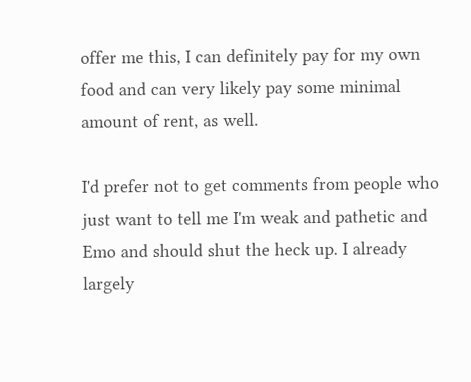offer me this, I can definitely pay for my own food and can very likely pay some minimal amount of rent, as well.

I'd prefer not to get comments from people who just want to tell me I'm weak and pathetic and Emo and should shut the heck up. I already largely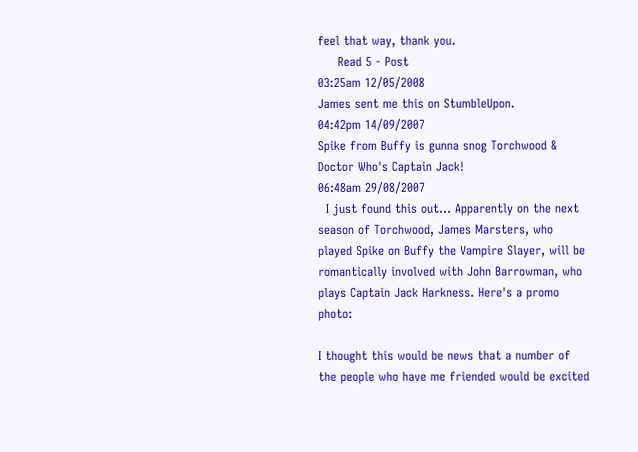feel that way, thank you.
     Read 5 - Post
03:25am 12/05/2008
James sent me this on StumbleUpon.
04:42pm 14/09/2007
Spike from Buffy is gunna snog Torchwood & Doctor Who's Captain Jack!
06:48am 29/08/2007
  I just found this out... Apparently on the next season of Torchwood, James Marsters, who played Spike on Buffy the Vampire Slayer, will be romantically involved with John Barrowman, who plays Captain Jack Harkness. Here's a promo photo:

I thought this would be news that a number of the people who have me friended would be excited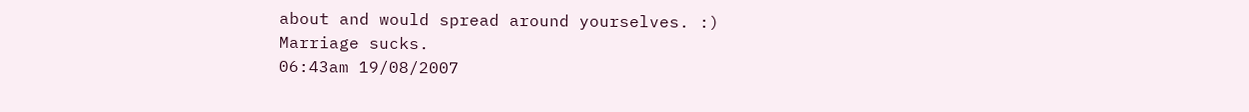about and would spread around yourselves. :)
Marriage sucks.
06:43am 19/08/2007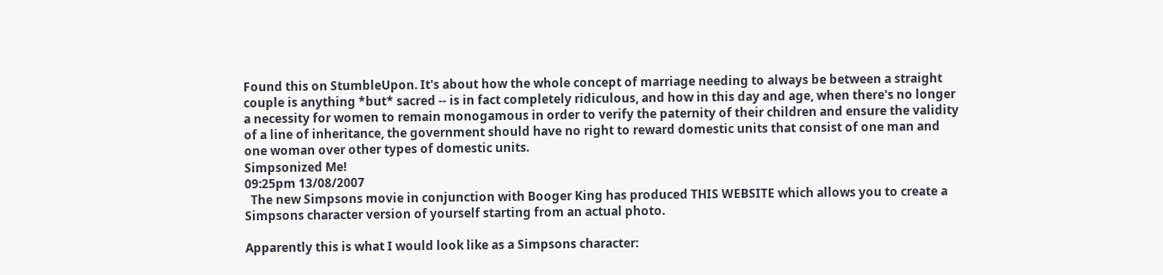Found this on StumbleUpon. It's about how the whole concept of marriage needing to always be between a straight couple is anything *but* sacred -- is in fact completely ridiculous, and how in this day and age, when there's no longer a necessity for women to remain monogamous in order to verify the paternity of their children and ensure the validity of a line of inheritance, the government should have no right to reward domestic units that consist of one man and one woman over other types of domestic units.
Simpsonized Me!
09:25pm 13/08/2007
  The new Simpsons movie in conjunction with Booger King has produced THIS WEBSITE which allows you to create a Simpsons character version of yourself starting from an actual photo.

Apparently this is what I would look like as a Simpsons character: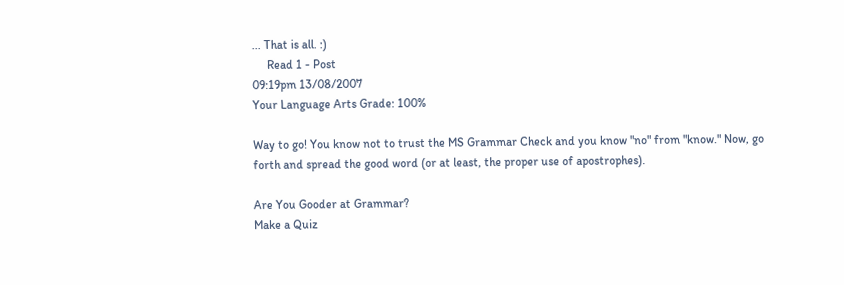... That is all. :)
     Read 1 - Post
09:19pm 13/08/2007
Your Language Arts Grade: 100%

Way to go! You know not to trust the MS Grammar Check and you know "no" from "know." Now, go forth and spread the good word (or at least, the proper use of apostrophes).

Are You Gooder at Grammar?
Make a Quiz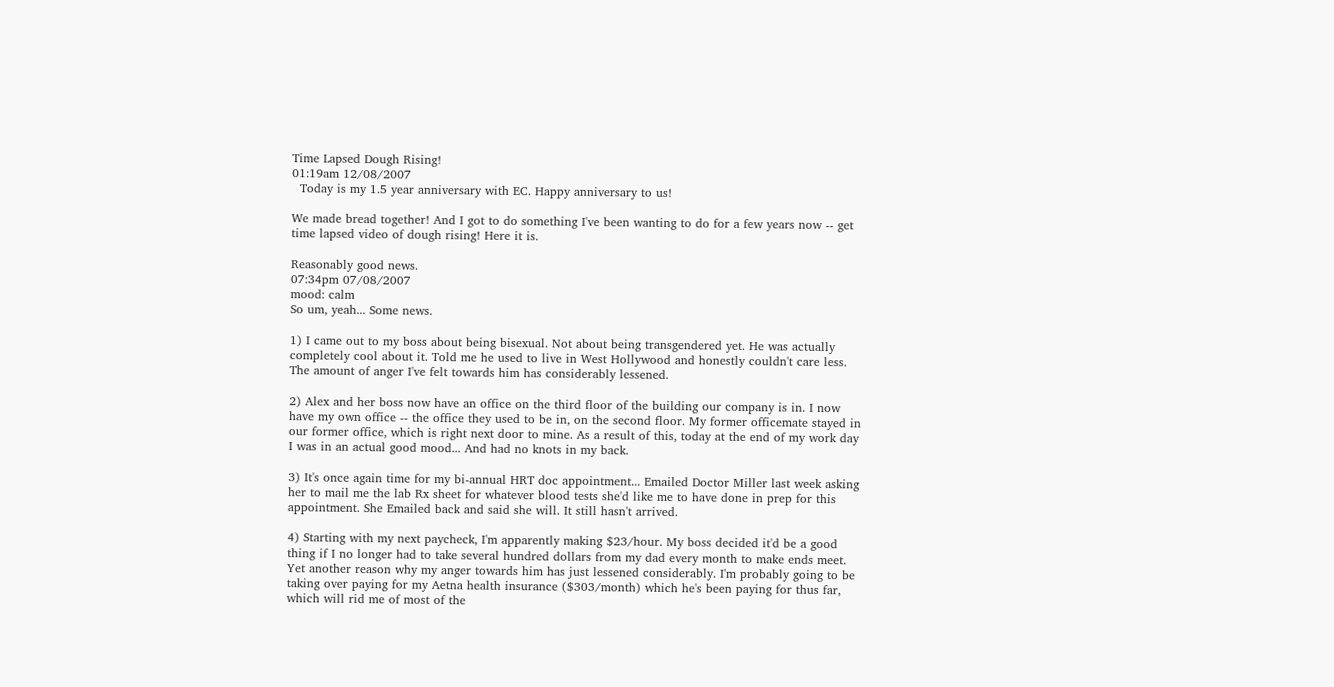Time Lapsed Dough Rising!
01:19am 12/08/2007
  Today is my 1.5 year anniversary with EC. Happy anniversary to us!

We made bread together! And I got to do something I've been wanting to do for a few years now -- get time lapsed video of dough rising! Here it is.

Reasonably good news.
07:34pm 07/08/2007
mood: calm
So um, yeah... Some news.

1) I came out to my boss about being bisexual. Not about being transgendered yet. He was actually completely cool about it. Told me he used to live in West Hollywood and honestly couldn't care less. The amount of anger I've felt towards him has considerably lessened.

2) Alex and her boss now have an office on the third floor of the building our company is in. I now have my own office -- the office they used to be in, on the second floor. My former officemate stayed in our former office, which is right next door to mine. As a result of this, today at the end of my work day I was in an actual good mood... And had no knots in my back.

3) It's once again time for my bi-annual HRT doc appointment... Emailed Doctor Miller last week asking her to mail me the lab Rx sheet for whatever blood tests she'd like me to have done in prep for this appointment. She Emailed back and said she will. It still hasn't arrived.

4) Starting with my next paycheck, I'm apparently making $23/hour. My boss decided it'd be a good thing if I no longer had to take several hundred dollars from my dad every month to make ends meet. Yet another reason why my anger towards him has just lessened considerably. I'm probably going to be taking over paying for my Aetna health insurance ($303/month) which he's been paying for thus far, which will rid me of most of the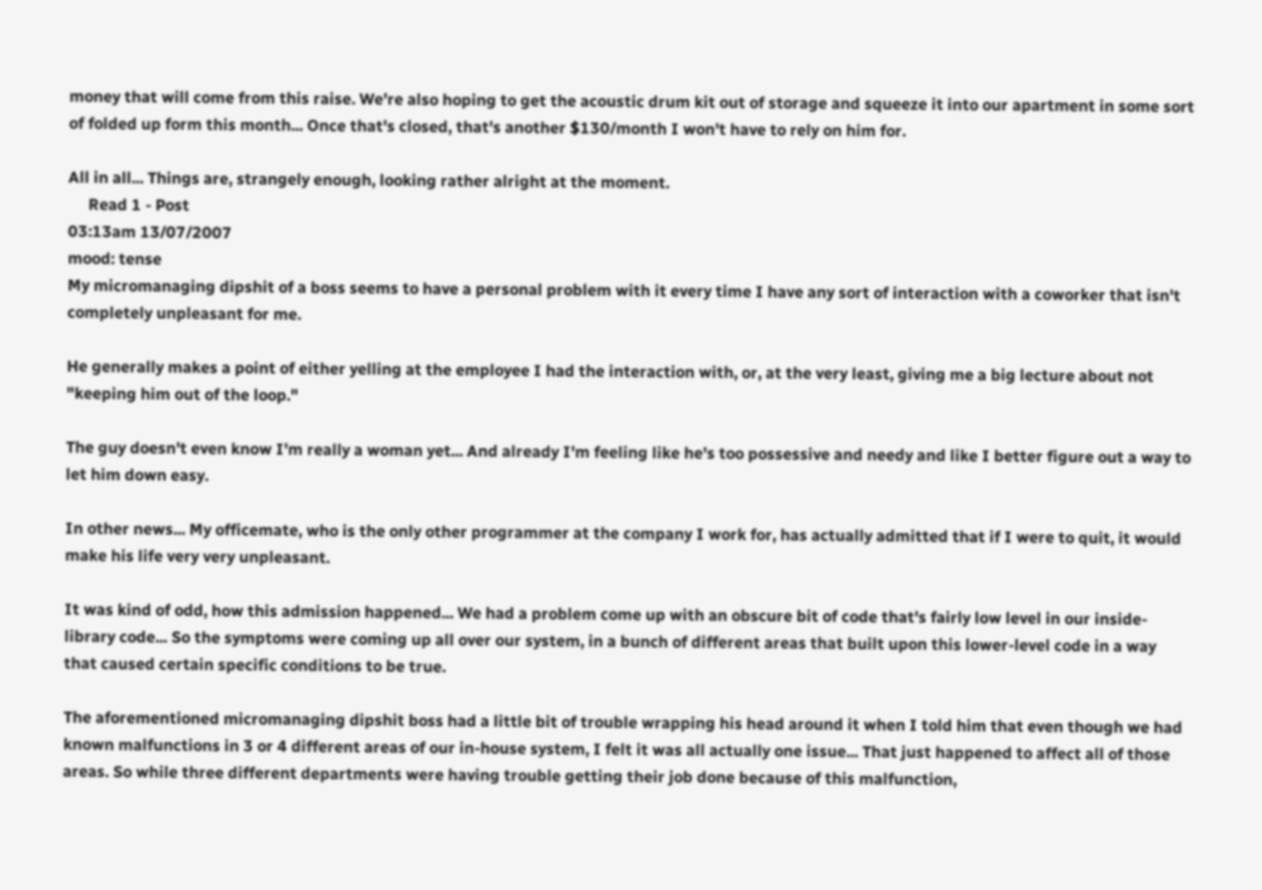money that will come from this raise. We're also hoping to get the acoustic drum kit out of storage and squeeze it into our apartment in some sort of folded up form this month... Once that's closed, that's another $130/month I won't have to rely on him for.

All in all... Things are, strangely enough, looking rather alright at the moment.
     Read 1 - Post
03:13am 13/07/2007
mood: tense
My micromanaging dipshit of a boss seems to have a personal problem with it every time I have any sort of interaction with a coworker that isn't completely unpleasant for me.

He generally makes a point of either yelling at the employee I had the interaction with, or, at the very least, giving me a big lecture about not "keeping him out of the loop."

The guy doesn't even know I'm really a woman yet... And already I'm feeling like he's too possessive and needy and like I better figure out a way to let him down easy.

In other news... My officemate, who is the only other programmer at the company I work for, has actually admitted that if I were to quit, it would make his life very very unpleasant.

It was kind of odd, how this admission happened... We had a problem come up with an obscure bit of code that's fairly low level in our inside-library code... So the symptoms were coming up all over our system, in a bunch of different areas that built upon this lower-level code in a way that caused certain specific conditions to be true.

The aforementioned micromanaging dipshit boss had a little bit of trouble wrapping his head around it when I told him that even though we had known malfunctions in 3 or 4 different areas of our in-house system, I felt it was all actually one issue... That just happened to affect all of those areas. So while three different departments were having trouble getting their job done because of this malfunction,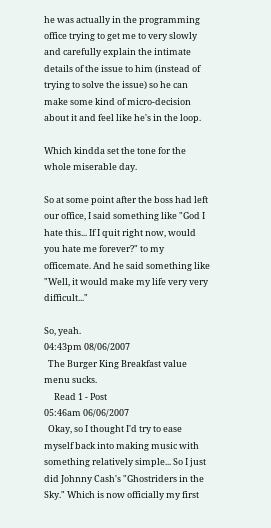he was actually in the programming office trying to get me to very slowly and carefully explain the intimate details of the issue to him (instead of trying to solve the issue) so he can make some kind of micro-decision about it and feel like he's in the loop.

Which kindda set the tone for the whole miserable day.

So at some point after the boss had left our office, I said something like "God I hate this... If I quit right now, would you hate me forever?" to my officemate. And he said something like "Well, it would make my life very very difficult..."

So, yeah.
04:43pm 08/06/2007
  The Burger King Breakfast value menu sucks.
     Read 1 - Post
05:46am 06/06/2007
  Okay, so I thought I'd try to ease myself back into making music with something relatively simple... So I just did Johnny Cash's "Ghostriders in the Sky." Which is now officially my first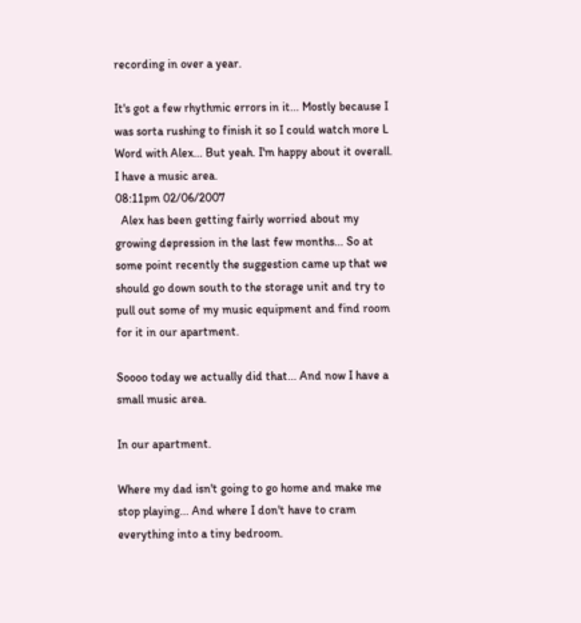recording in over a year.

It's got a few rhythmic errors in it... Mostly because I was sorta rushing to finish it so I could watch more L Word with Alex... But yeah. I'm happy about it overall.
I have a music area.
08:11pm 02/06/2007
  Alex has been getting fairly worried about my growing depression in the last few months... So at some point recently the suggestion came up that we should go down south to the storage unit and try to pull out some of my music equipment and find room for it in our apartment.

Soooo today we actually did that... And now I have a small music area.

In our apartment.

Where my dad isn't going to go home and make me stop playing... And where I don't have to cram everything into a tiny bedroom.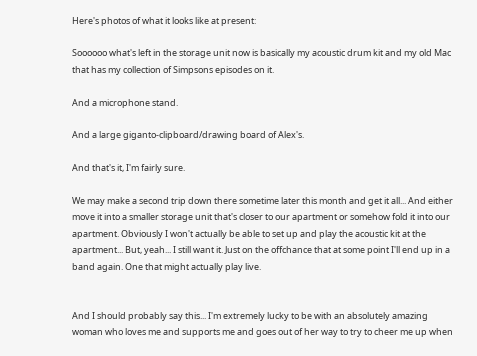Here's photos of what it looks like at present:

Soooooo what's left in the storage unit now is basically my acoustic drum kit and my old Mac that has my collection of Simpsons episodes on it.

And a microphone stand.

And a large giganto-clipboard/drawing board of Alex's.

And that's it, I'm fairly sure.

We may make a second trip down there sometime later this month and get it all... And either move it into a smaller storage unit that's closer to our apartment or somehow fold it into our apartment. Obviously I won't actually be able to set up and play the acoustic kit at the apartment... But, yeah... I still want it. Just on the offchance that at some point I'll end up in a band again. One that might actually play live.


And I should probably say this... I'm extremely lucky to be with an absolutely amazing woman who loves me and supports me and goes out of her way to try to cheer me up when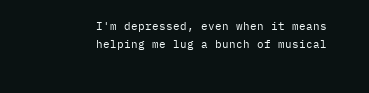I'm depressed, even when it means helping me lug a bunch of musical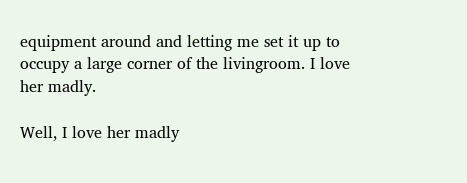equipment around and letting me set it up to occupy a large corner of the livingroom. I love her madly.

Well, I love her madly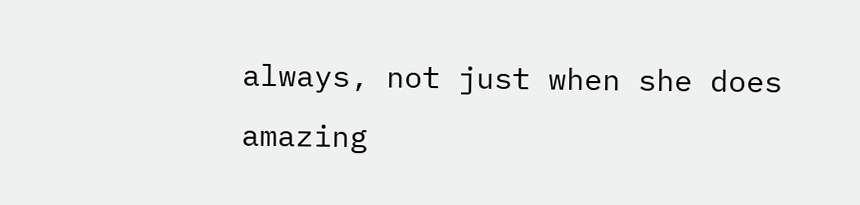always, not just when she does amazing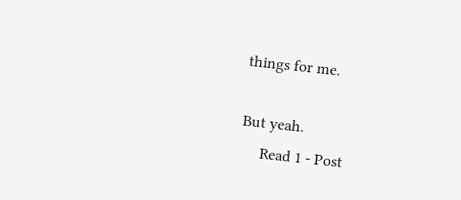things for me.

But yeah.
     Read 1 - Post